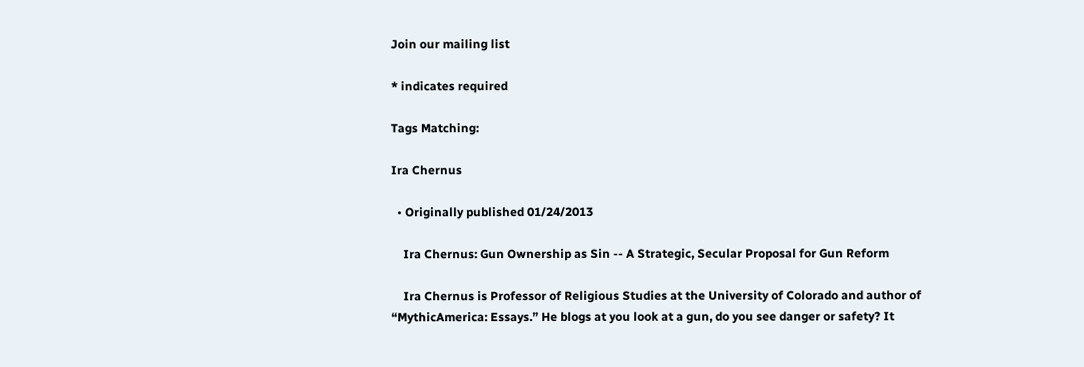Join our mailing list

* indicates required

Tags Matching:

Ira Chernus

  • Originally published 01/24/2013

    Ira Chernus: Gun Ownership as Sin -- A Strategic, Secular Proposal for Gun Reform

    Ira Chernus is Professor of Religious Studies at the University of Colorado and author of “MythicAmerica: Essays.” He blogs at you look at a gun, do you see danger or safety? It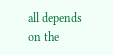all depends on the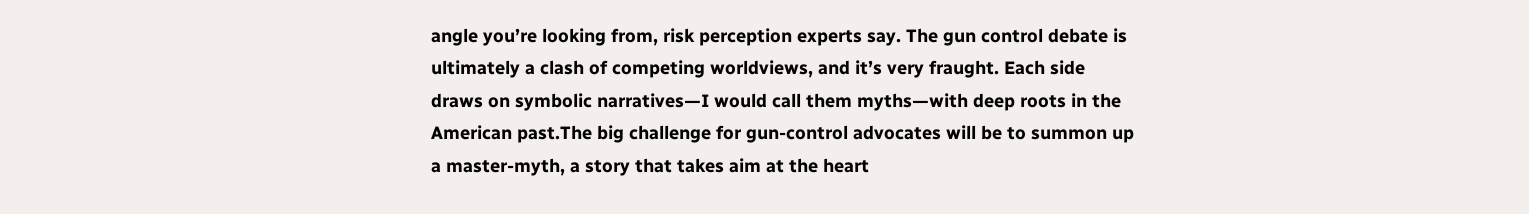angle you’re looking from, risk perception experts say. The gun control debate is ultimately a clash of competing worldviews, and it’s very fraught. Each side draws on symbolic narratives—I would call them myths—with deep roots in the American past.The big challenge for gun-control advocates will be to summon up a master-myth, a story that takes aim at the heart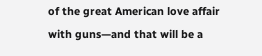of the great American love affair with guns—and that will be a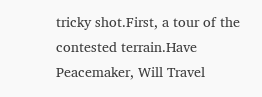tricky shot.First, a tour of the contested terrain.Have Peacemaker, Will Travel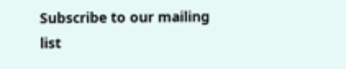Subscribe to our mailing list